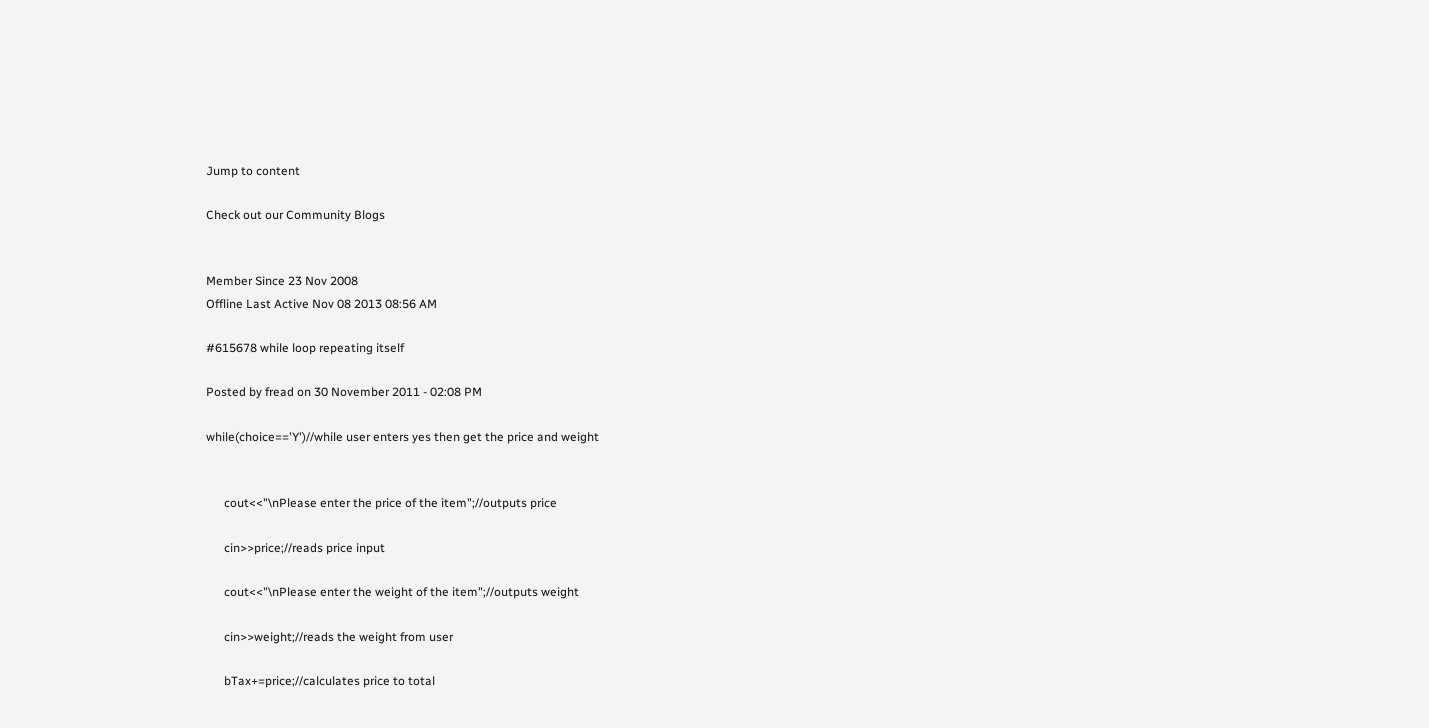Jump to content

Check out our Community Blogs


Member Since 23 Nov 2008
Offline Last Active Nov 08 2013 08:56 AM

#615678 while loop repeating itself

Posted by fread on 30 November 2011 - 02:08 PM

while(choice=='Y')//while user enters yes then get the price and weight


      cout<<"\nPlease enter the price of the item";//outputs price

      cin>>price;//reads price input

      cout<<"\nPlease enter the weight of the item";//outputs weight

      cin>>weight;//reads the weight from user

      bTax+=price;//calculates price to total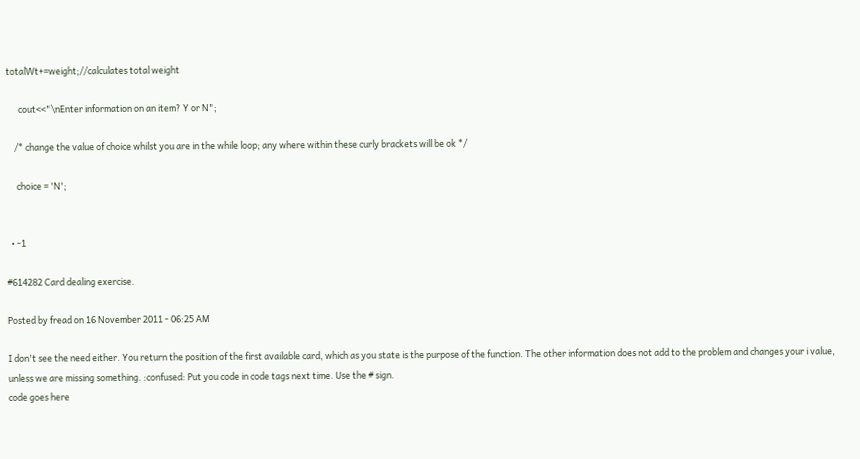totalWt+=weight;//calculates total weight

      cout<<"\nEnter information on an item? Y or N";

    /* change the value of choice whilst you are in the while loop; any where within these curly brackets will be ok */

     choice = 'N';


  • -1

#614282 Card dealing exercise.

Posted by fread on 16 November 2011 - 06:25 AM

I don't see the need either. You return the position of the first available card, which as you state is the purpose of the function. The other information does not add to the problem and changes your i value, unless we are missing something. :confused: Put you code in code tags next time. Use the # sign.
code goes here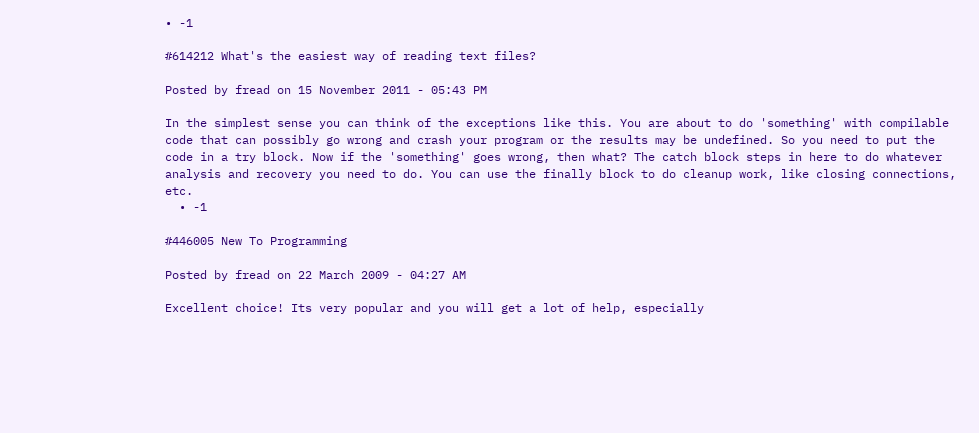• -1

#614212 What's the easiest way of reading text files?

Posted by fread on 15 November 2011 - 05:43 PM

In the simplest sense you can think of the exceptions like this. You are about to do 'something' with compilable code that can possibly go wrong and crash your program or the results may be undefined. So you need to put the code in a try block. Now if the 'something' goes wrong, then what? The catch block steps in here to do whatever analysis and recovery you need to do. You can use the finally block to do cleanup work, like closing connections, etc.
  • -1

#446005 New To Programming

Posted by fread on 22 March 2009 - 04:27 AM

Excellent choice! Its very popular and you will get a lot of help, especially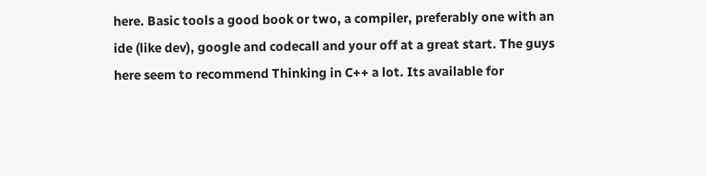here. Basic tools a good book or two, a compiler, preferably one with an ide (like dev), google and codecall and your off at a great start. The guys here seem to recommend Thinking in C++ a lot. Its available for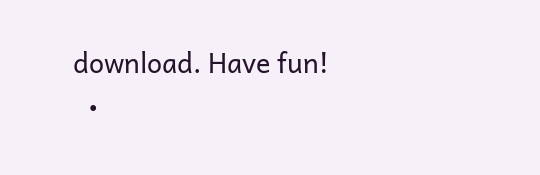download. Have fun!
  •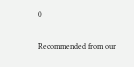0

Recommended from our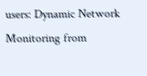users: Dynamic Network Monitoring from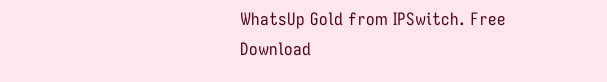WhatsUp Gold from IPSwitch. Free Download